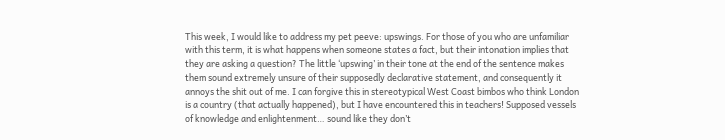This week, I would like to address my pet peeve: upswings. For those of you who are unfamiliar with this term, it is what happens when someone states a fact, but their intonation implies that they are asking a question? The little ‘upswing’ in their tone at the end of the sentence makes them sound extremely unsure of their supposedly declarative statement, and consequently it annoys the shit out of me. I can forgive this in stereotypical West Coast bimbos who think London is a country (that actually happened), but I have encountered this in teachers! Supposed vessels of knowledge and enlightenment… sound like they don’t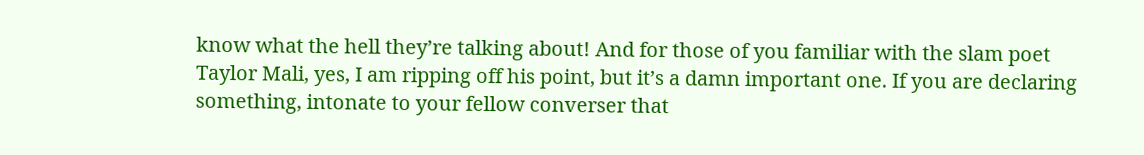know what the hell they’re talking about! And for those of you familiar with the slam poet Taylor Mali, yes, I am ripping off his point, but it’s a damn important one. If you are declaring something, intonate to your fellow converser that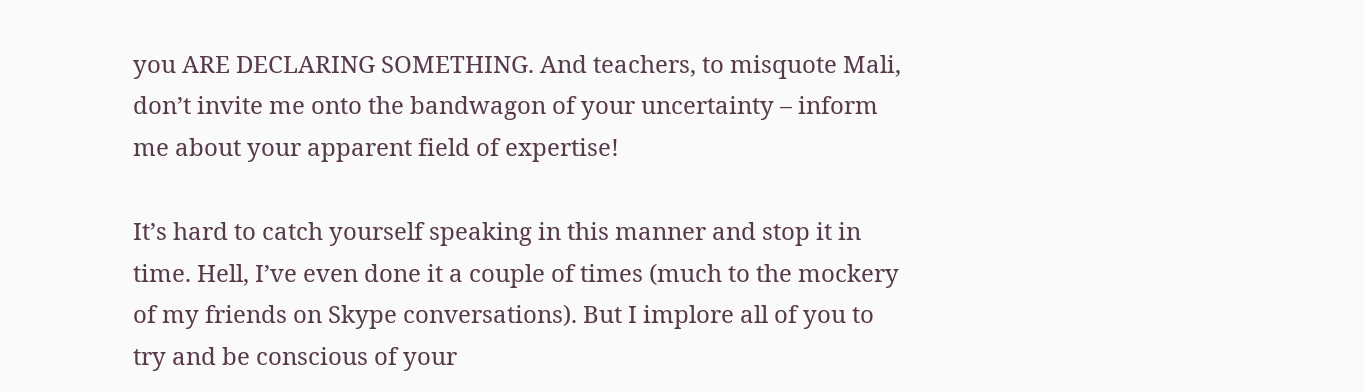you ARE DECLARING SOMETHING. And teachers, to misquote Mali, don’t invite me onto the bandwagon of your uncertainty – inform me about your apparent field of expertise!

It’s hard to catch yourself speaking in this manner and stop it in time. Hell, I’ve even done it a couple of times (much to the mockery of my friends on Skype conversations). But I implore all of you to try and be conscious of your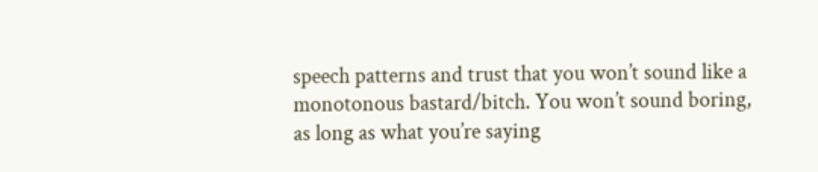speech patterns and trust that you won’t sound like a monotonous bastard/bitch. You won’t sound boring, as long as what you’re saying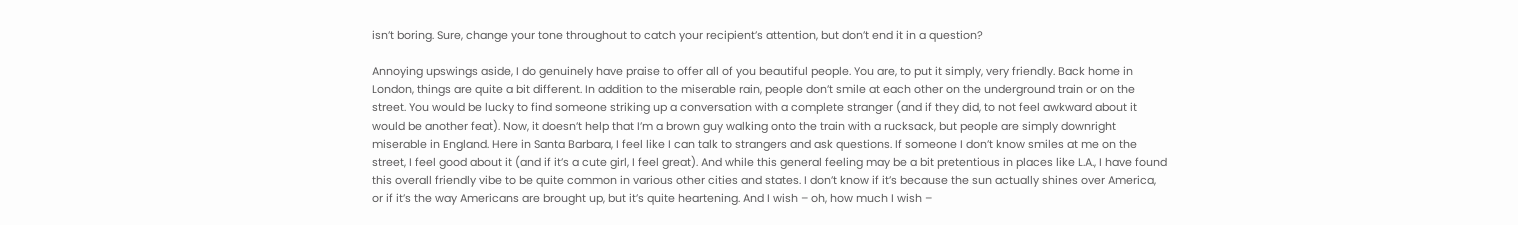isn’t boring. Sure, change your tone throughout to catch your recipient’s attention, but don’t end it in a question?

Annoying upswings aside, I do genuinely have praise to offer all of you beautiful people. You are, to put it simply, very friendly. Back home in London, things are quite a bit different. In addition to the miserable rain, people don’t smile at each other on the underground train or on the street. You would be lucky to find someone striking up a conversation with a complete stranger (and if they did, to not feel awkward about it would be another feat). Now, it doesn’t help that I’m a brown guy walking onto the train with a rucksack, but people are simply downright miserable in England. Here in Santa Barbara, I feel like I can talk to strangers and ask questions. If someone I don’t know smiles at me on the street, I feel good about it (and if it’s a cute girl, I feel great). And while this general feeling may be a bit pretentious in places like L.A., I have found this overall friendly vibe to be quite common in various other cities and states. I don’t know if it’s because the sun actually shines over America, or if it’s the way Americans are brought up, but it’s quite heartening. And I wish – oh, how much I wish –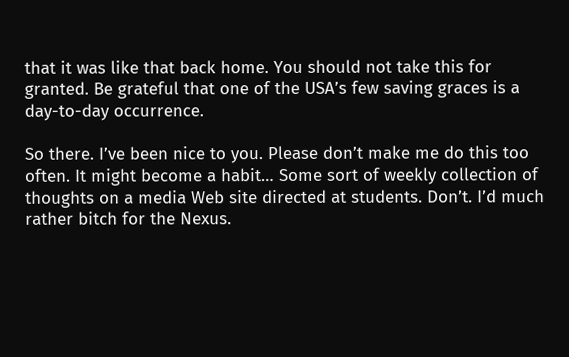that it was like that back home. You should not take this for granted. Be grateful that one of the USA’s few saving graces is a day-to-day occurrence.

So there. I’ve been nice to you. Please don’t make me do this too often. It might become a habit… Some sort of weekly collection of thoughts on a media Web site directed at students. Don’t. I’d much rather bitch for the Nexus.